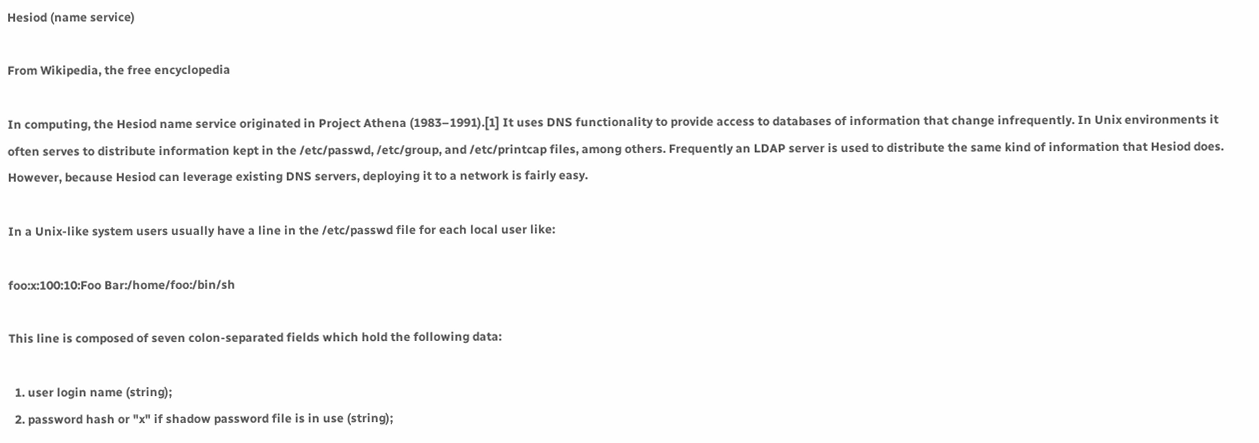Hesiod (name service)

From Wikipedia, the free encyclopedia

In computing, the Hesiod name service originated in Project Athena (1983–1991).[1] It uses DNS functionality to provide access to databases of information that change infrequently. In Unix environments it often serves to distribute information kept in the /etc/passwd, /etc/group, and /etc/printcap files, among others. Frequently an LDAP server is used to distribute the same kind of information that Hesiod does. However, because Hesiod can leverage existing DNS servers, deploying it to a network is fairly easy.

In a Unix-like system users usually have a line in the /etc/passwd file for each local user like:

foo:x:100:10:Foo Bar:/home/foo:/bin/sh

This line is composed of seven colon-separated fields which hold the following data:

  1. user login name (string);
  2. password hash or "x" if shadow password file is in use (string);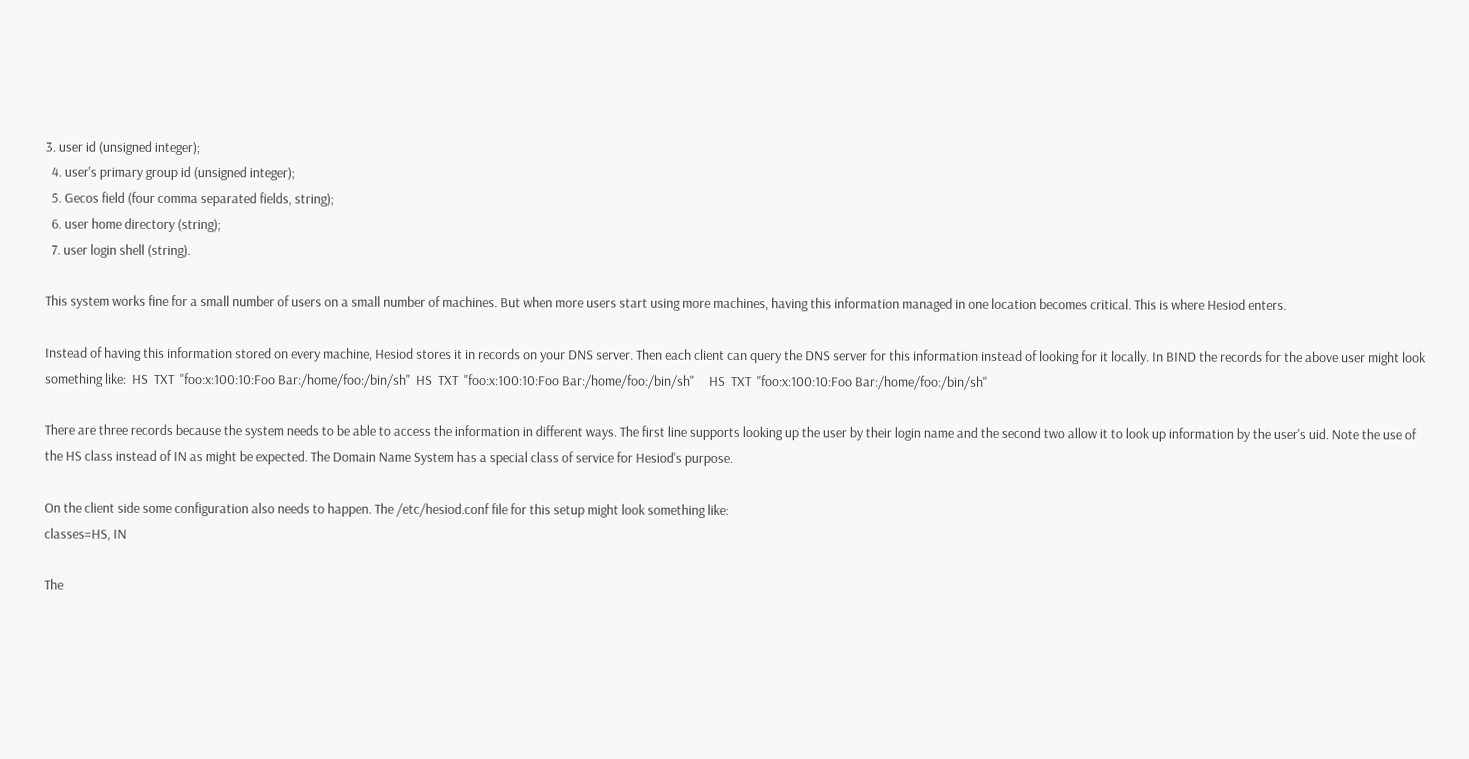3. user id (unsigned integer);
  4. user's primary group id (unsigned integer);
  5. Gecos field (four comma separated fields, string);
  6. user home directory (string);
  7. user login shell (string).

This system works fine for a small number of users on a small number of machines. But when more users start using more machines, having this information managed in one location becomes critical. This is where Hesiod enters.

Instead of having this information stored on every machine, Hesiod stores it in records on your DNS server. Then each client can query the DNS server for this information instead of looking for it locally. In BIND the records for the above user might look something like:  HS  TXT  "foo:x:100:10:Foo Bar:/home/foo:/bin/sh"  HS  TXT  "foo:x:100:10:Foo Bar:/home/foo:/bin/sh"     HS  TXT  "foo:x:100:10:Foo Bar:/home/foo:/bin/sh"

There are three records because the system needs to be able to access the information in different ways. The first line supports looking up the user by their login name and the second two allow it to look up information by the user's uid. Note the use of the HS class instead of IN as might be expected. The Domain Name System has a special class of service for Hesiod's purpose.

On the client side some configuration also needs to happen. The /etc/hesiod.conf file for this setup might look something like:
classes=HS, IN

The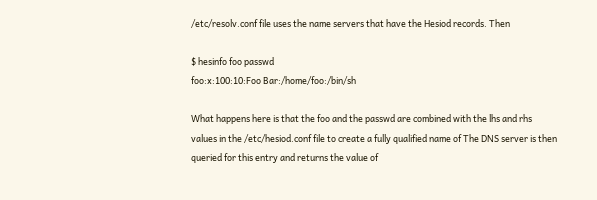/etc/resolv.conf file uses the name servers that have the Hesiod records. Then

$ hesinfo foo passwd
foo:x:100:10:Foo Bar:/home/foo:/bin/sh

What happens here is that the foo and the passwd are combined with the lhs and rhs values in the /etc/hesiod.conf file to create a fully qualified name of The DNS server is then queried for this entry and returns the value of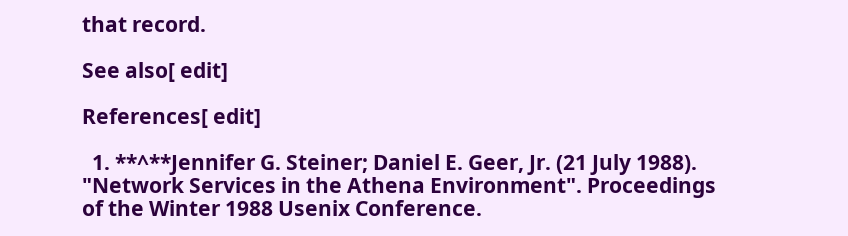that record.

See also[ edit]

References[ edit]

  1. **^**Jennifer G. Steiner; Daniel E. Geer, Jr. (21 July 1988). "Network Services in the Athena Environment". Proceedings of the Winter 1988 Usenix Conference.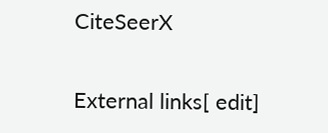CiteSeerX

External links[ edit]